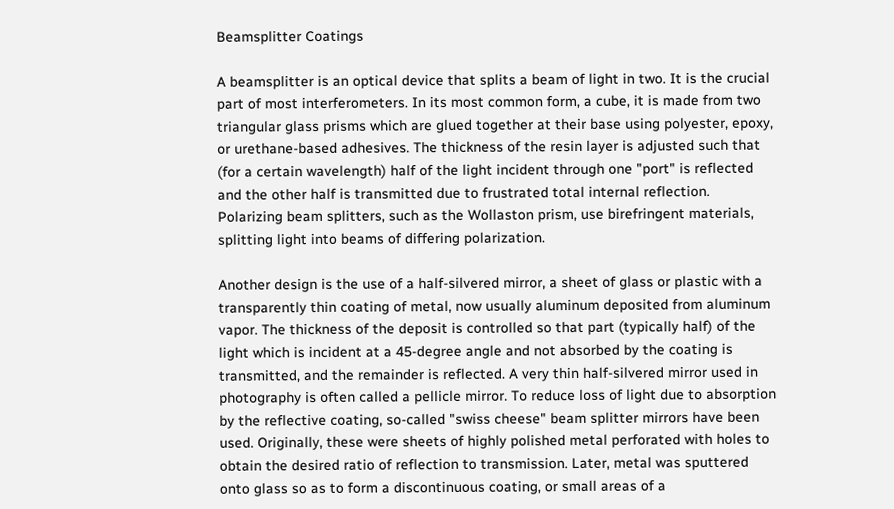Beamsplitter Coatings

A beamsplitter is an optical device that splits a beam of light in two. It is the crucial part of most interferometers. In its most common form, a cube, it is made from two triangular glass prisms which are glued together at their base using polyester, epoxy, or urethane-based adhesives. The thickness of the resin layer is adjusted such that (for a certain wavelength) half of the light incident through one "port" is reflected and the other half is transmitted due to frustrated total internal reflection. Polarizing beam splitters, such as the Wollaston prism, use birefringent materials, splitting light into beams of differing polarization.

Another design is the use of a half-silvered mirror, a sheet of glass or plastic with a transparently thin coating of metal, now usually aluminum deposited from aluminum vapor. The thickness of the deposit is controlled so that part (typically half) of the light which is incident at a 45-degree angle and not absorbed by the coating is transmitted, and the remainder is reflected. A very thin half-silvered mirror used in photography is often called a pellicle mirror. To reduce loss of light due to absorption by the reflective coating, so-called "swiss cheese" beam splitter mirrors have been used. Originally, these were sheets of highly polished metal perforated with holes to obtain the desired ratio of reflection to transmission. Later, metal was sputtered onto glass so as to form a discontinuous coating, or small areas of a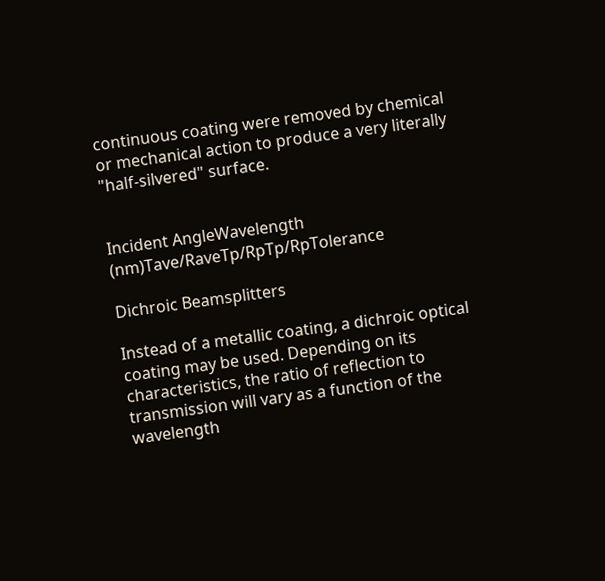continuous coating were removed by chemical or mechanical action to produce a very literally "half-silvered" surface.


Incident AngleWavelength (nm)Tave/RaveTp/RpTp/RpTolerance

Dichroic Beamsplitters

Instead of a metallic coating, a dichroic optical coating may be used. Depending on its characteristics, the ratio of reflection to transmission will vary as a function of the wavelength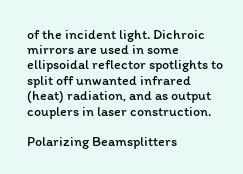of the incident light. Dichroic mirrors are used in some ellipsoidal reflector spotlights to split off unwanted infrared (heat) radiation, and as output couplers in laser construction.

Polarizing Beamsplitters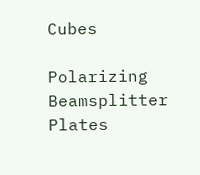Cubes

Polarizing Beamsplitter Plates